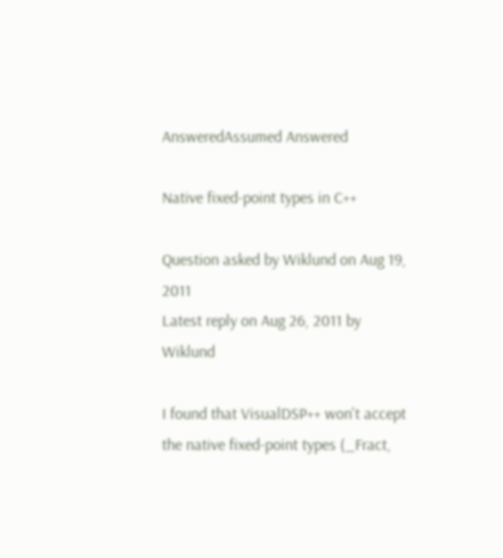AnsweredAssumed Answered

Native fixed-point types in C++

Question asked by Wiklund on Aug 19, 2011
Latest reply on Aug 26, 2011 by Wiklund

I found that VisualDSP++ won't accept the native fixed-point types (_Fract,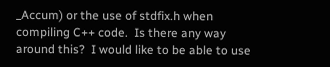_Accum) or the use of stdfix.h when compiling C++ code.  Is there any way around this?  I would like to be able to use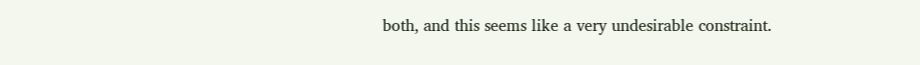both, and this seems like a very undesirable constraint.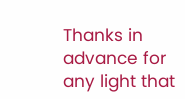Thanks in advance for any light that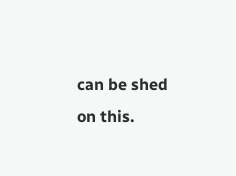can be shed on this.